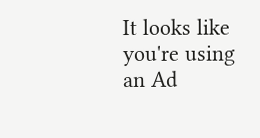It looks like you're using an Ad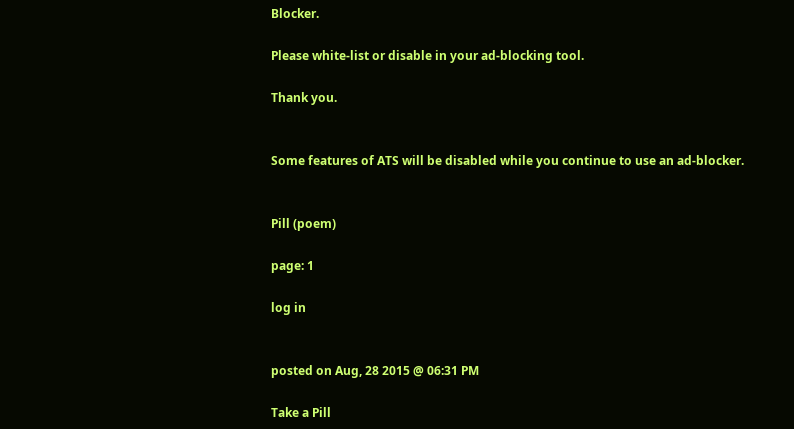Blocker.

Please white-list or disable in your ad-blocking tool.

Thank you.


Some features of ATS will be disabled while you continue to use an ad-blocker.


Pill (poem)

page: 1

log in


posted on Aug, 28 2015 @ 06:31 PM

Take a Pill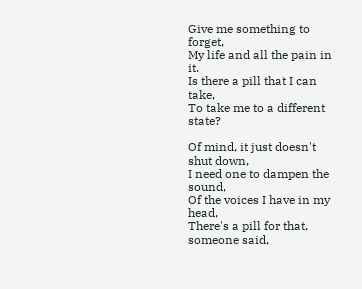Give me something to forget,
My life and all the pain in it.
Is there a pill that I can take,
To take me to a different state?

Of mind, it just doesn't shut down,
I need one to dampen the sound,
Of the voices I have in my head,
There's a pill for that, someone said,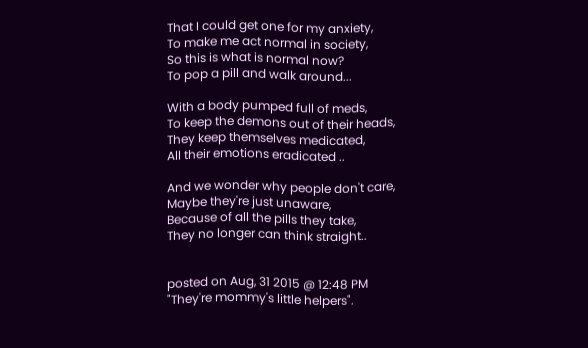That I could get one for my anxiety,
To make me act normal in society,
So this is what is normal now?
To pop a pill and walk around...

With a body pumped full of meds,
To keep the demons out of their heads,
They keep themselves medicated,
All their emotions eradicated ..

And we wonder why people don't care,
Maybe they're just unaware,
Because of all the pills they take,
They no longer can think straight..


posted on Aug, 31 2015 @ 12:48 PM
"They're mommy's little helpers".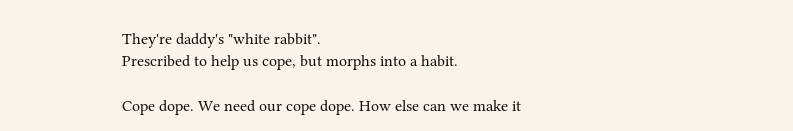They're daddy's "white rabbit".
Prescribed to help us cope, but morphs into a habit.

Cope dope. We need our cope dope. How else can we make it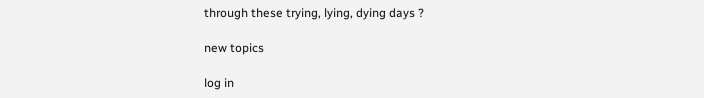through these trying, lying, dying days ?

new topics

log in